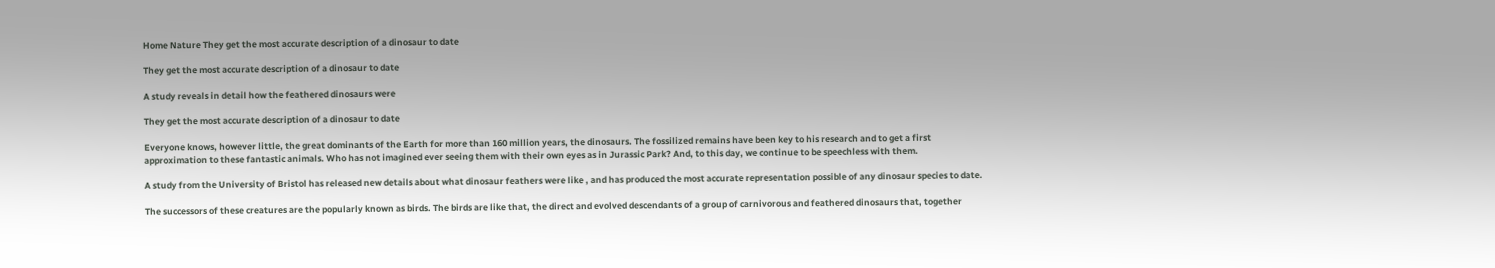Home Nature They get the most accurate description of a dinosaur to date

They get the most accurate description of a dinosaur to date

A study reveals in detail how the feathered dinosaurs were

They get the most accurate description of a dinosaur to date

Everyone knows, however little, the great dominants of the Earth for more than 160 million years, the dinosaurs. The fossilized remains have been key to his research and to get a first approximation to these fantastic animals. Who has not imagined ever seeing them with their own eyes as in Jurassic Park? And, to this day, we continue to be speechless with them.

A study from the University of Bristol has released new details about what dinosaur feathers were like , and has produced the most accurate representation possible of any dinosaur species to date.

The successors of these creatures are the popularly known as birds. The birds are like that, the direct and evolved descendants of a group of carnivorous and feathered dinosaurs that, together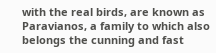with the real birds, are known as Paravianos, a family to which also belongs the cunning and fast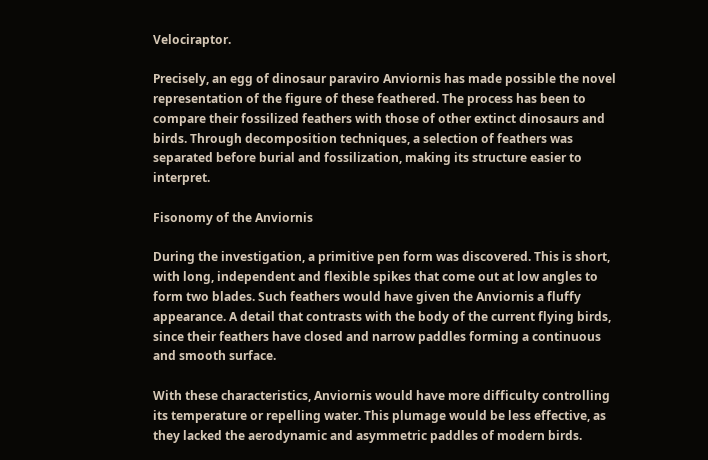Velociraptor.

Precisely, an egg of dinosaur paraviro Anviornis has made possible the novel representation of the figure of these feathered. The process has been to compare their fossilized feathers with those of other extinct dinosaurs and birds. Through decomposition techniques, a selection of feathers was separated before burial and fossilization, making its structure easier to interpret.

Fisonomy of the Anviornis

During the investigation, a primitive pen form was discovered. This is short, with long, independent and flexible spikes that come out at low angles to form two blades. Such feathers would have given the Anviornis a fluffy appearance. A detail that contrasts with the body of the current flying birds, since their feathers have closed and narrow paddles forming a continuous and smooth surface.

With these characteristics, Anviornis would have more difficulty controlling its temperature or repelling water. This plumage would be less effective, as they lacked the aerodynamic and asymmetric paddles of modern birds.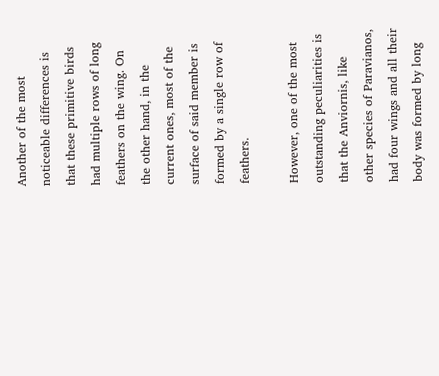Another of the most noticeable differences is that these primitive birds had multiple rows of long feathers on the wing. On the other hand, in the current ones, most of the surface of said member is formed by a single row of feathers.

However, one of the most outstanding peculiarities is that the Anviornis, like other species of Paravianos, had four wings and all their body was formed by long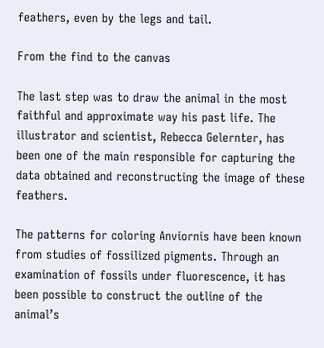feathers, even by the legs and tail.

From the find to the canvas

The last step was to draw the animal in the most faithful and approximate way his past life. The illustrator and scientist, Rebecca Gelernter, has been one of the main responsible for capturing the data obtained and reconstructing the image of these feathers.

The patterns for coloring Anviornis have been known from studies of fossilized pigments. Through an examination of fossils under fluorescence, it has been possible to construct the outline of the animal’s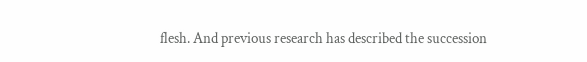flesh. And previous research has described the succession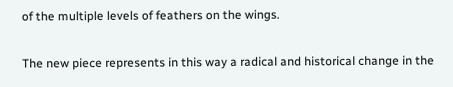of the multiple levels of feathers on the wings.

The new piece represents in this way a radical and historical change in the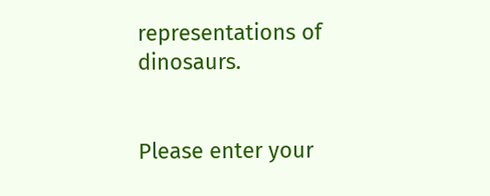representations of dinosaurs.


Please enter your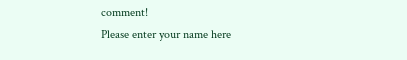comment!
Please enter your name here